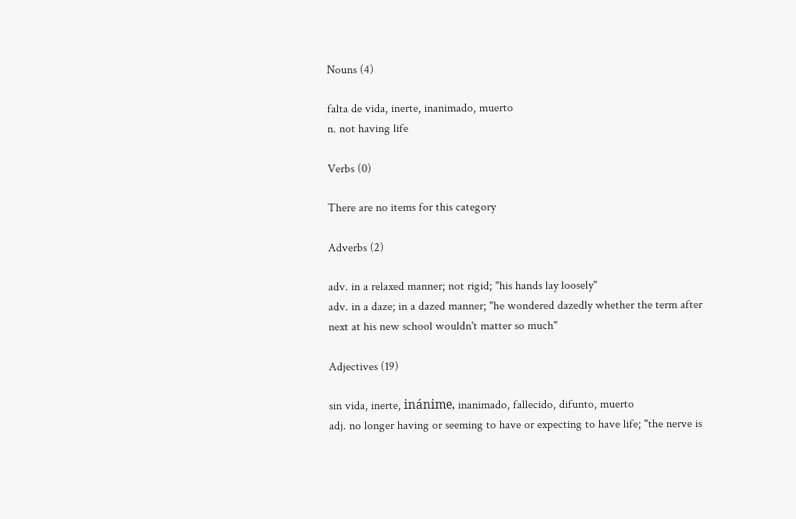Nouns (4)

falta de vida, inerte, inanimado, muerto
n. not having life

Verbs (0)

There are no items for this category

Adverbs (2)

adv. in a relaxed manner; not rigid; "his hands lay loosely"
adv. in a daze; in a dazed manner; "he wondered dazedly whether the term after next at his new school wouldn't matter so much"

Adjectives (19)

sin vida, inerte, inánime, inanimado, fallecido, difunto, muerto
adj. no longer having or seeming to have or expecting to have life; "the nerve is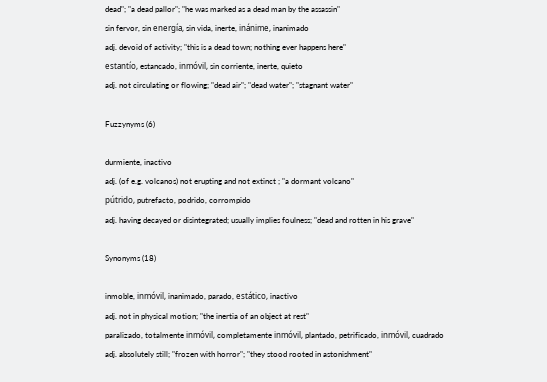dead"; "a dead pallor"; "he was marked as a dead man by the assassin"
sin fervor, sin energía, sin vida, inerte, inánime, inanimado
adj. devoid of activity; "this is a dead town; nothing ever happens here"
estantío, estancado, inmóvil, sin corriente, inerte, quieto
adj. not circulating or flowing; "dead air"; "dead water"; "stagnant water"

Fuzzynyms (6)

durmiente, inactivo
adj. (of e.g. volcanos) not erupting and not extinct ; "a dormant volcano"
pútrido, putrefacto, podrido, corrompido
adj. having decayed or disintegrated; usually implies foulness; "dead and rotten in his grave"

Synonyms (18)

inmoble, inmóvil, inanimado, parado, estático, inactivo
adj. not in physical motion; "the inertia of an object at rest"
paralizado, totalmente inmóvil, completamente inmóvil, plantado, petrificado, inmóvil, cuadrado
adj. absolutely still; "frozen with horror"; "they stood rooted in astonishment"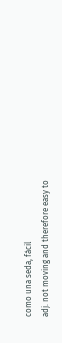como una seda, fácil
adj. not moving and therefore easy to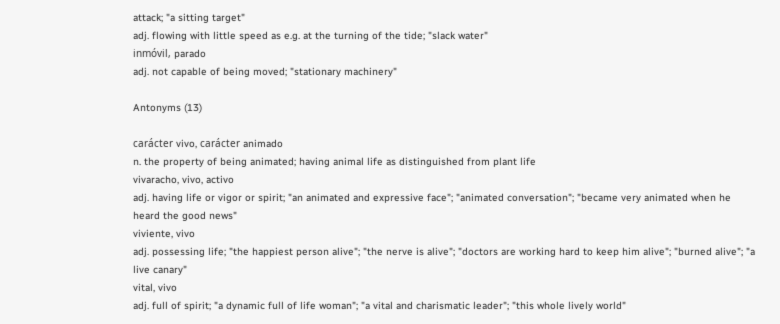attack; "a sitting target"
adj. flowing with little speed as e.g. at the turning of the tide; "slack water"
inmóvil, parado
adj. not capable of being moved; "stationary machinery"

Antonyms (13)

carácter vivo, carácter animado
n. the property of being animated; having animal life as distinguished from plant life
vivaracho, vivo, activo
adj. having life or vigor or spirit; "an animated and expressive face"; "animated conversation"; "became very animated when he heard the good news"
viviente, vivo
adj. possessing life; "the happiest person alive"; "the nerve is alive"; "doctors are working hard to keep him alive"; "burned alive"; "a live canary"
vital, vivo
adj. full of spirit; "a dynamic full of life woman"; "a vital and charismatic leader"; "this whole lively world"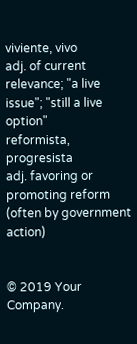viviente, vivo
adj. of current relevance; "a live issue"; "still a live option"
reformista, progresista
adj. favoring or promoting reform (often by government action)


© 2019 Your Company.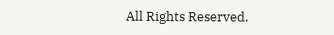All Rights Reserved.